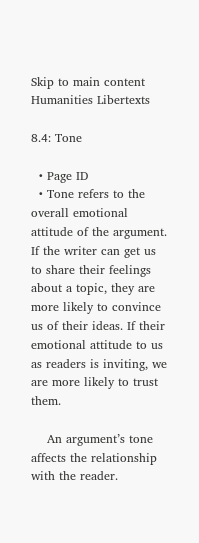Skip to main content
Humanities Libertexts

8.4: Tone

  • Page ID
  • Tone refers to the overall emotional attitude of the argument. If the writer can get us to share their feelings about a topic, they are more likely to convince us of their ideas. If their emotional attitude to us as readers is inviting, we are more likely to trust them.

    An argument’s tone affects the relationship with the reader.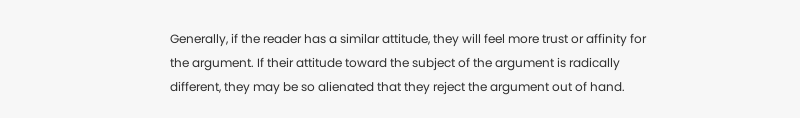Generally, if the reader has a similar attitude, they will feel more trust or affinity for the argument. If their attitude toward the subject of the argument is radically different, they may be so alienated that they reject the argument out of hand.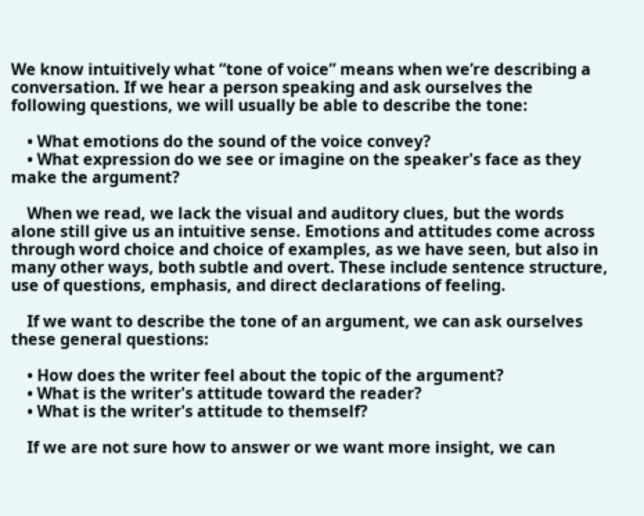We know intuitively what “tone of voice” means when we’re describing a conversation. If we hear a person speaking and ask ourselves the following questions, we will usually be able to describe the tone:

    • What emotions do the sound of the voice convey?
    • What expression do we see or imagine on the speaker's face as they make the argument?

    When we read, we lack the visual and auditory clues, but the words alone still give us an intuitive sense. Emotions and attitudes come across through word choice and choice of examples, as we have seen, but also in many other ways, both subtle and overt. These include sentence structure, use of questions, emphasis, and direct declarations of feeling.

    If we want to describe the tone of an argument, we can ask ourselves these general questions:

    • How does the writer feel about the topic of the argument?
    • What is the writer's attitude toward the reader?
    • What is the writer's attitude to themself?

    If we are not sure how to answer or we want more insight, we can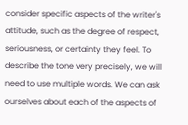consider specific aspects of the writer's attitude, such as the degree of respect, seriousness, or certainty they feel. To describe the tone very precisely, we will need to use multiple words. We can ask ourselves about each of the aspects of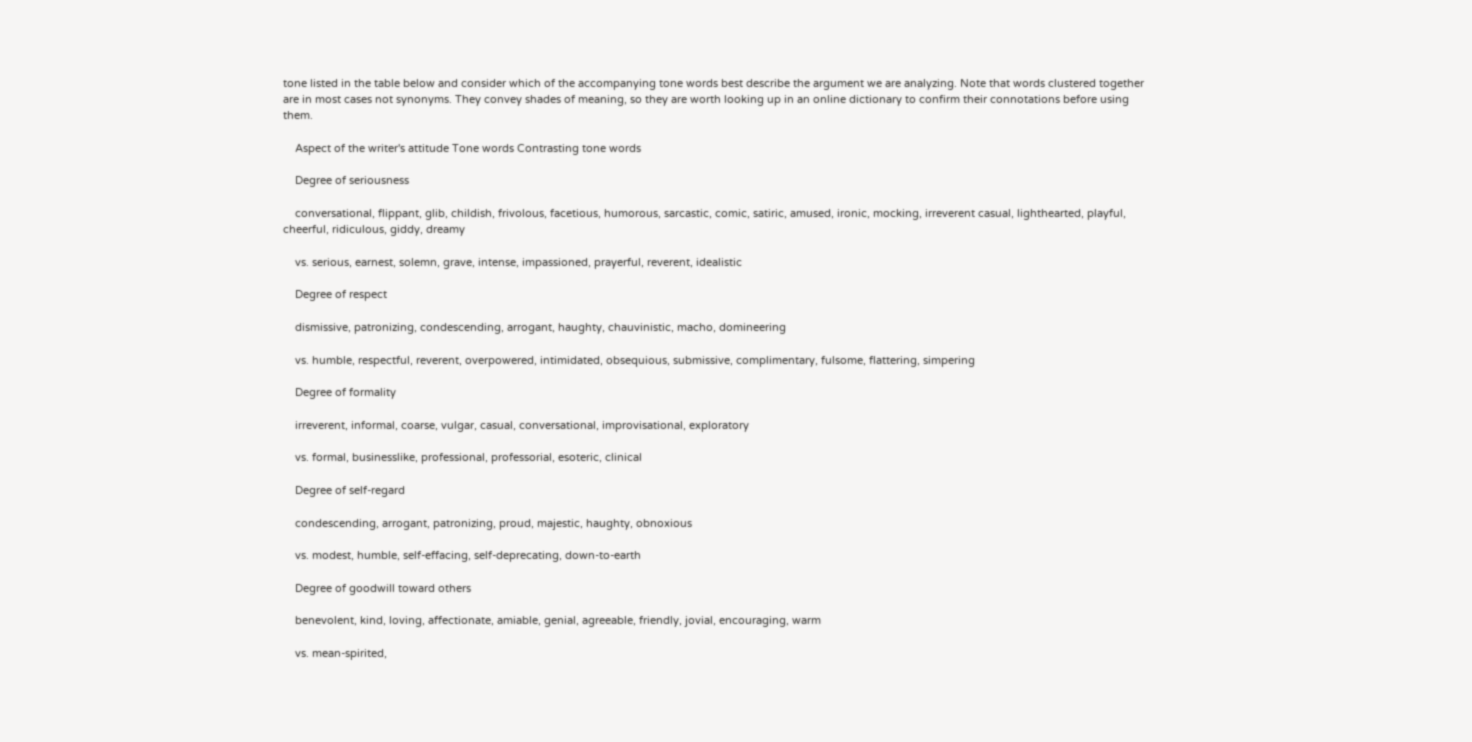tone listed in the table below and consider which of the accompanying tone words best describe the argument we are analyzing. Note that words clustered together are in most cases not synonyms. They convey shades of meaning, so they are worth looking up in an online dictionary to confirm their connotations before using them.

    Aspect of the writer's attitude Tone words Contrasting tone words

    Degree of seriousness

    conversational, flippant, glib, childish, frivolous, facetious, humorous, sarcastic, comic, satiric, amused, ironic, mocking, irreverent casual, lighthearted, playful, cheerful, ridiculous, giddy, dreamy

    vs. serious, earnest, solemn, grave, intense, impassioned, prayerful, reverent, idealistic

    Degree of respect

    dismissive, patronizing, condescending, arrogant, haughty, chauvinistic, macho, domineering

    vs. humble, respectful, reverent, overpowered, intimidated, obsequious, submissive, complimentary, fulsome, flattering, simpering

    Degree of formality

    irreverent, informal, coarse, vulgar, casual, conversational, improvisational, exploratory

    vs. formal, businesslike, professional, professorial, esoteric, clinical

    Degree of self-regard

    condescending, arrogant, patronizing, proud, majestic, haughty, obnoxious

    vs. modest, humble, self-effacing, self-deprecating, down-to-earth

    Degree of goodwill toward others

    benevolent, kind, loving, affectionate, amiable, genial, agreeable, friendly, jovial, encouraging, warm

    vs. mean-spirited,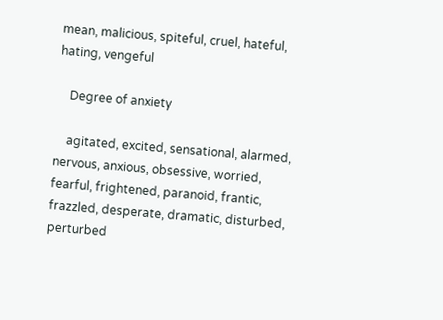mean, malicious, spiteful, cruel, hateful, hating, vengeful

    Degree of anxiety

    agitated, excited, sensational, alarmed, nervous, anxious, obsessive, worried, fearful, frightened, paranoid, frantic, frazzled, desperate, dramatic, disturbed, perturbed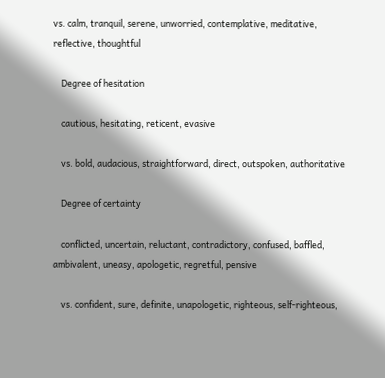vs. calm, tranquil, serene, unworried, contemplative, meditative, reflective, thoughtful

    Degree of hesitation

    cautious, hesitating, reticent, evasive

    vs. bold, audacious, straightforward, direct, outspoken, authoritative

    Degree of certainty

    conflicted, uncertain, reluctant, contradictory, confused, baffled, ambivalent, uneasy, apologetic, regretful, pensive

    vs. confident, sure, definite, unapologetic, righteous, self-righteous,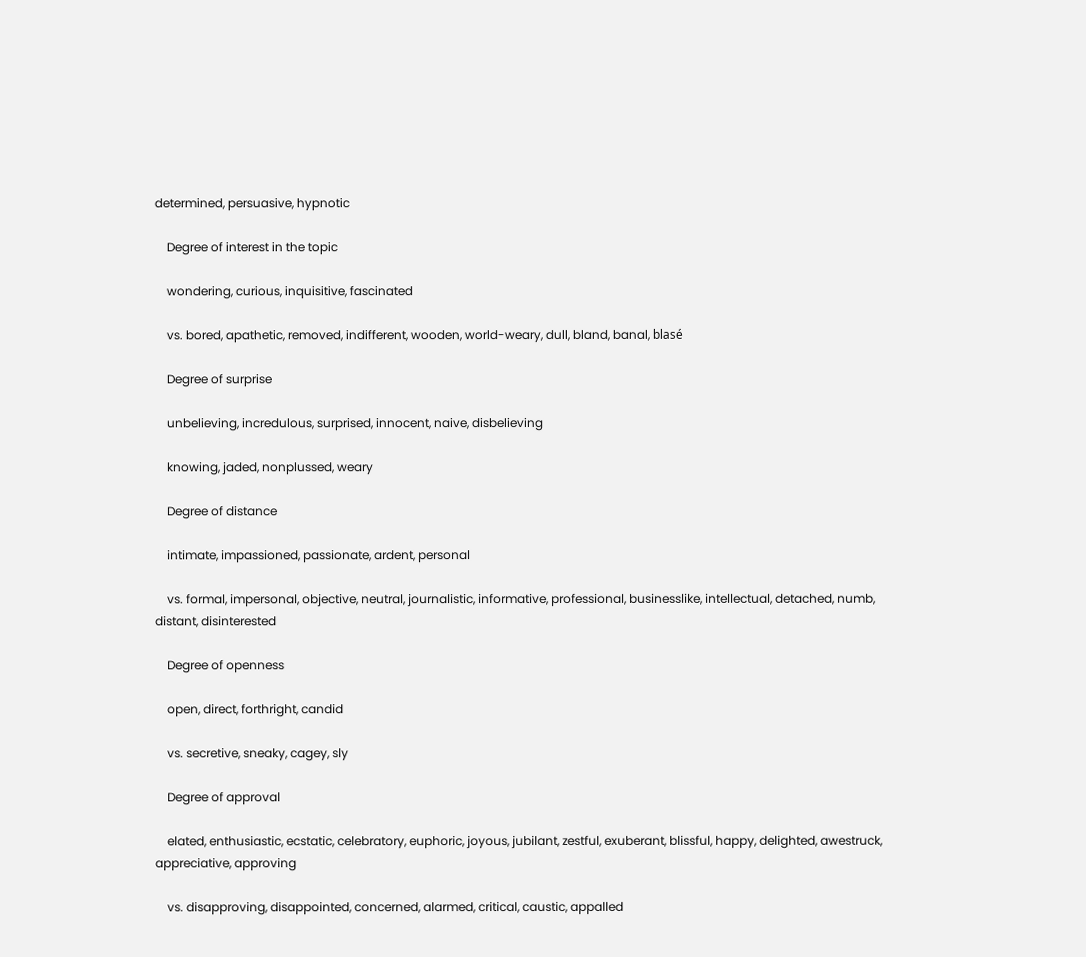determined, persuasive, hypnotic

    Degree of interest in the topic

    wondering, curious, inquisitive, fascinated

    vs. bored, apathetic, removed, indifferent, wooden, world-weary, dull, bland, banal, blasé

    Degree of surprise

    unbelieving, incredulous, surprised, innocent, naive, disbelieving

    knowing, jaded, nonplussed, weary

    Degree of distance

    intimate, impassioned, passionate, ardent, personal

    vs. formal, impersonal, objective, neutral, journalistic, informative, professional, businesslike, intellectual, detached, numb, distant, disinterested

    Degree of openness

    open, direct, forthright, candid

    vs. secretive, sneaky, cagey, sly

    Degree of approval

    elated, enthusiastic, ecstatic, celebratory, euphoric, joyous, jubilant, zestful, exuberant, blissful, happy, delighted, awestruck, appreciative, approving

    vs. disapproving, disappointed, concerned, alarmed, critical, caustic, appalled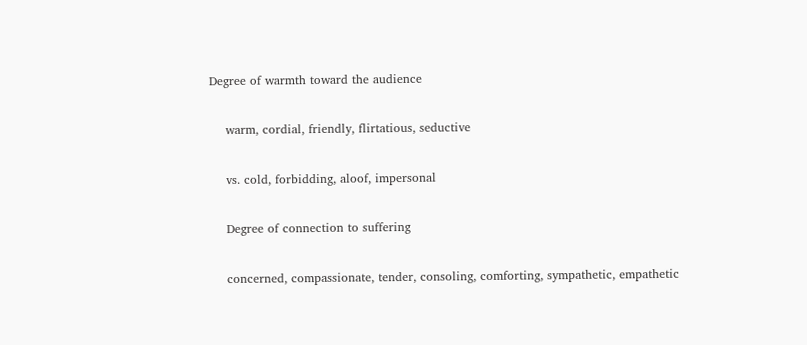Degree of warmth toward the audience

    warm, cordial, friendly, flirtatious, seductive

    vs. cold, forbidding, aloof, impersonal

    Degree of connection to suffering

    concerned, compassionate, tender, consoling, comforting, sympathetic, empathetic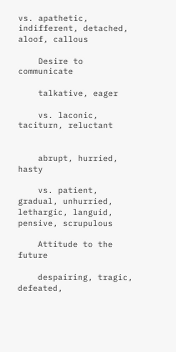vs. apathetic, indifferent, detached, aloof, callous

    Desire to communicate

    talkative, eager

    vs. laconic, taciturn, reluctant


    abrupt, hurried, hasty

    vs. patient, gradual, unhurried, lethargic, languid, pensive, scrupulous

    Attitude to the future

    despairing, tragic, defeated,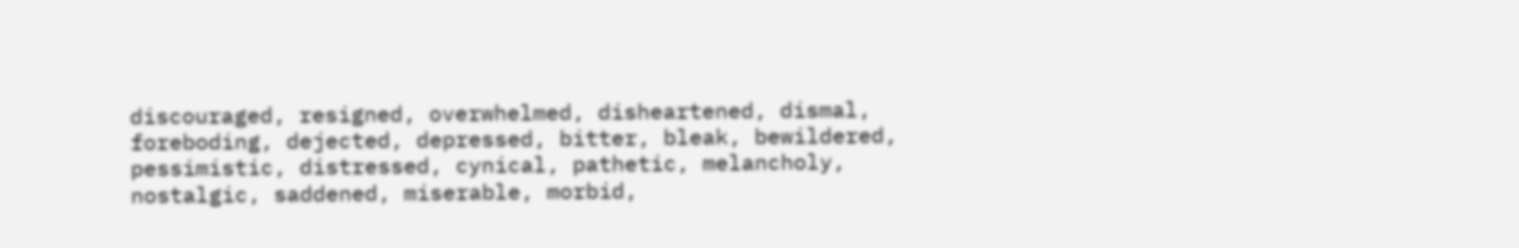discouraged, resigned, overwhelmed, disheartened, dismal, foreboding, dejected, depressed, bitter, bleak, bewildered, pessimistic, distressed, cynical, pathetic, melancholy, nostalgic, saddened, miserable, morbid,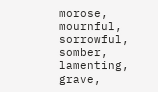morose, mournful, sorrowful, somber, lamenting, grave,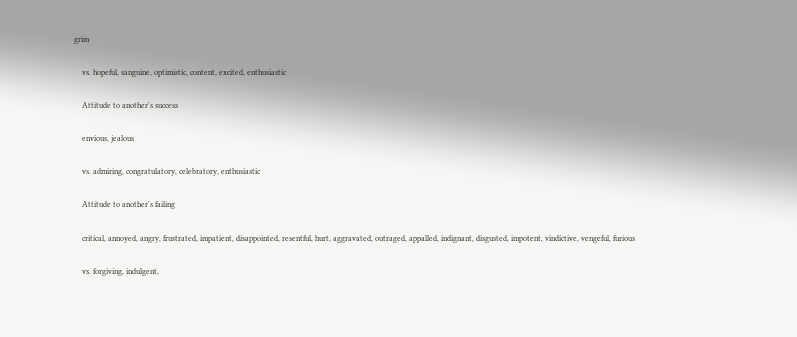grim

    vs. hopeful, sanguine, optimistic, content, excited, enthusiastic

    Attitude to another's success

    envious, jealous

    vs. admiring, congratulatory, celebratory, enthusiastic

    Attitude to another's failing

    critical, annoyed, angry, frustrated, impatient, disappointed, resentful, hurt, aggravated, outraged, appalled, indignant, disgusted, impotent, vindictive, vengeful, furious

    vs. forgiving, indulgent,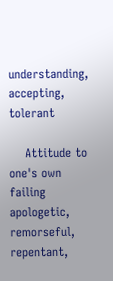understanding, accepting, tolerant

    Attitude to one's own failing apologetic, remorseful, repentant,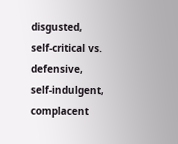disgusted, self-critical vs. defensive, self-indulgent, complacent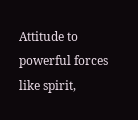Attitude to powerful forces like spirit,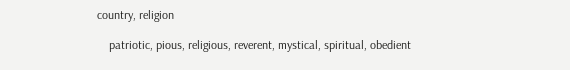country, religion

    patriotic, pious, religious, reverent, mystical, spiritual, obedient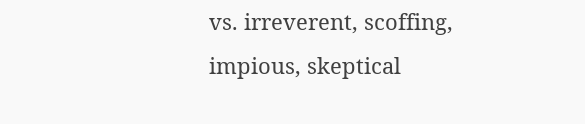vs. irreverent, scoffing, impious, skeptical